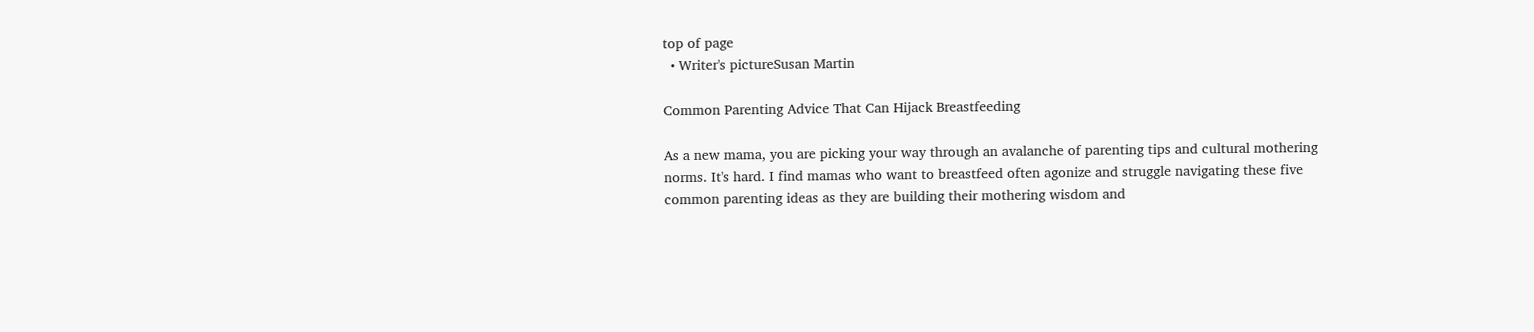top of page
  • Writer's pictureSusan Martin

Common Parenting Advice That Can Hijack Breastfeeding

As a new mama, you are picking your way through an avalanche of parenting tips and cultural mothering norms. It's hard. I find mamas who want to breastfeed often agonize and struggle navigating these five common parenting ideas as they are building their mothering wisdom and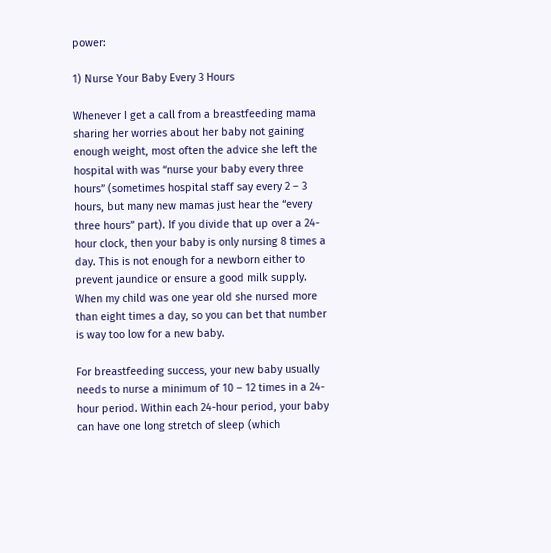power:

1) Nurse Your Baby Every 3 Hours

Whenever I get a call from a breastfeeding mama sharing her worries about her baby not gaining enough weight, most often the advice she left the hospital with was “nurse your baby every three hours” (sometimes hospital staff say every 2 – 3 hours, but many new mamas just hear the “every three hours” part). If you divide that up over a 24-hour clock, then your baby is only nursing 8 times a day. This is not enough for a newborn either to prevent jaundice or ensure a good milk supply. When my child was one year old she nursed more than eight times a day, so you can bet that number is way too low for a new baby.

For breastfeeding success, your new baby usually needs to nurse a minimum of 10 – 12 times in a 24-hour period. Within each 24-hour period, your baby can have one long stretch of sleep (which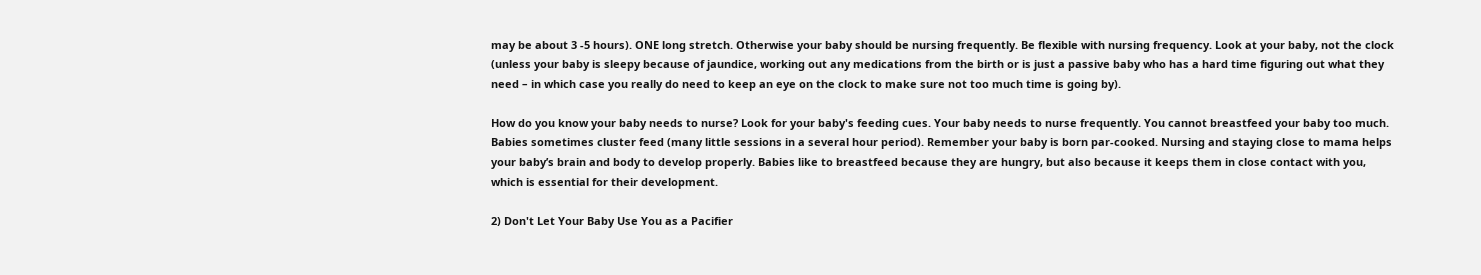may be about 3 -5 hours). ONE long stretch. Otherwise your baby should be nursing frequently. Be flexible with nursing frequency. Look at your baby, not the clock (unless your baby is sleepy because of jaundice, working out any medications from the birth or is just a passive baby who has a hard time figuring out what they need – in which case you really do need to keep an eye on the clock to make sure not too much time is going by).

How do you know your baby needs to nurse? Look for your baby's feeding cues. Your baby needs to nurse frequently. You cannot breastfeed your baby too much. Babies sometimes cluster feed (many little sessions in a several hour period). Remember your baby is born par-cooked. Nursing and staying close to mama helps your baby’s brain and body to develop properly. Babies like to breastfeed because they are hungry, but also because it keeps them in close contact with you, which is essential for their development.

2) Don't Let Your Baby Use You as a Pacifier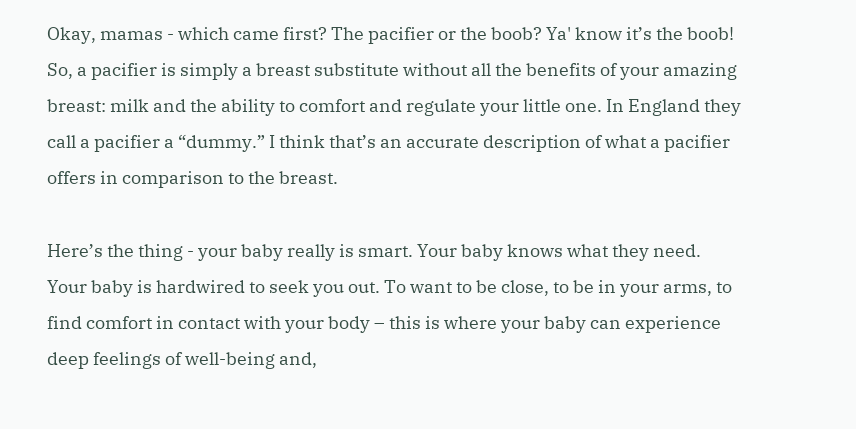Okay, mamas - which came first? The pacifier or the boob? Ya' know it’s the boob! So, a pacifier is simply a breast substitute without all the benefits of your amazing breast: milk and the ability to comfort and regulate your little one. In England they call a pacifier a “dummy.” I think that’s an accurate description of what a pacifier offers in comparison to the breast.

Here’s the thing - your baby really is smart. Your baby knows what they need. Your baby is hardwired to seek you out. To want to be close, to be in your arms, to find comfort in contact with your body – this is where your baby can experience deep feelings of well-being and,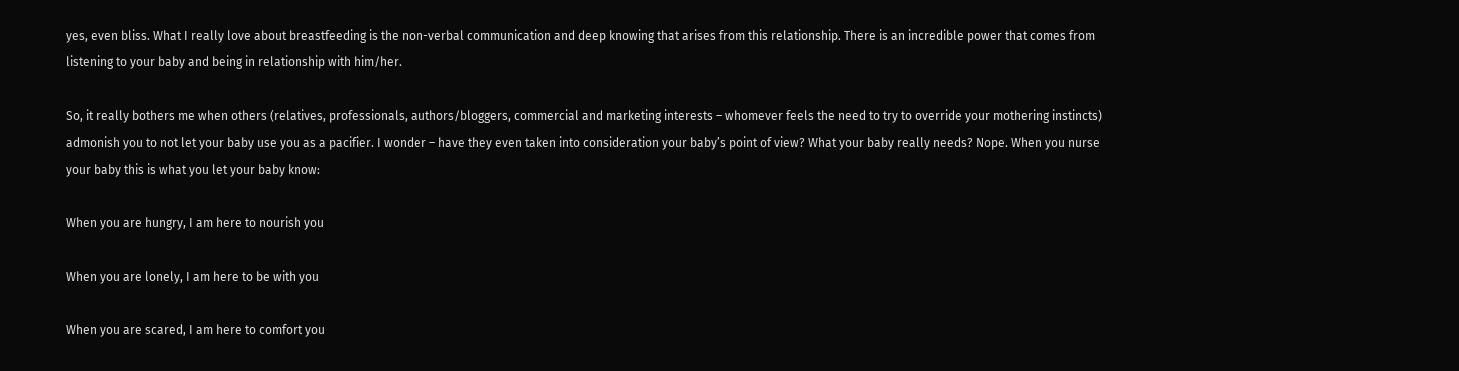yes, even bliss. What I really love about breastfeeding is the non-verbal communication and deep knowing that arises from this relationship. There is an incredible power that comes from listening to your baby and being in relationship with him/her.

So, it really bothers me when others (relatives, professionals, authors/bloggers, commercial and marketing interests – whomever feels the need to try to override your mothering instincts) admonish you to not let your baby use you as a pacifier. I wonder – have they even taken into consideration your baby’s point of view? What your baby really needs? Nope. When you nurse your baby this is what you let your baby know:

When you are hungry, I am here to nourish you

When you are lonely, I am here to be with you

When you are scared, I am here to comfort you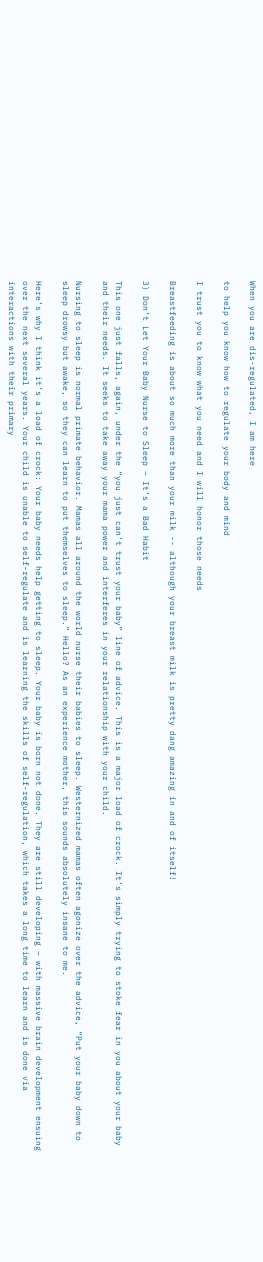When you are dis-regulated, I am here

to help you know how to regulate your body and mind

I trust you to know what you need and I will honor those needs

Breastfeeding is about so much more than your milk -- although your breast milk is pretty dang amazing in and of itself!

3) Don’t Let Your Baby Nurse to Sleep – It’s a Bad Habit

This one just falls, again, under the “you just can’t trust your baby” line of advice. This is a major load of crock. It’s simply trying to stoke fear in you about your baby and their needs. It seeks to take away your mama power and interferes in your relationship with your child.

Nursing to sleep is normal primate behavior. Mamas all around the world nurse their babies to sleep. Westernized mamas often agonize over the advice, “Put your baby down to sleep drowsy but awake, so they can learn to put themselves to sleep.” Hello? As an experience mother, this sounds absolutely insane to me.

Here’s why I think it’s a load of crock: Your baby needs help getting to sleep. Your baby is born not done. They are still developing – with massive brain development ensuing over the next several years. Your child is unable to self-regulate and is learning the skills of self-regulation, which takes a long time to learn and is done via interactions with their primary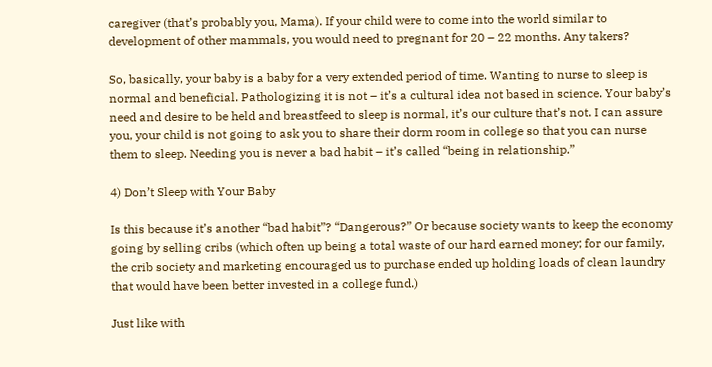caregiver (that’s probably you, Mama). If your child were to come into the world similar to development of other mammals, you would need to pregnant for 20 – 22 months. Any takers?

So, basically, your baby is a baby for a very extended period of time. Wanting to nurse to sleep is normal and beneficial. Pathologizing it is not – it’s a cultural idea not based in science. Your baby’s need and desire to be held and breastfeed to sleep is normal, it’s our culture that’s not. I can assure you, your child is not going to ask you to share their dorm room in college so that you can nurse them to sleep. Needing you is never a bad habit – it’s called “being in relationship.”

4) Don’t Sleep with Your Baby

Is this because it’s another “bad habit”? “Dangerous?” Or because society wants to keep the economy going by selling cribs (which often up being a total waste of our hard earned money; for our family, the crib society and marketing encouraged us to purchase ended up holding loads of clean laundry that would have been better invested in a college fund.)

Just like with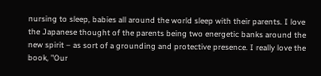nursing to sleep, babies all around the world sleep with their parents. I love the Japanese thought of the parents being two energetic banks around the new spirit – as sort of a grounding and protective presence. I really love the book, "Our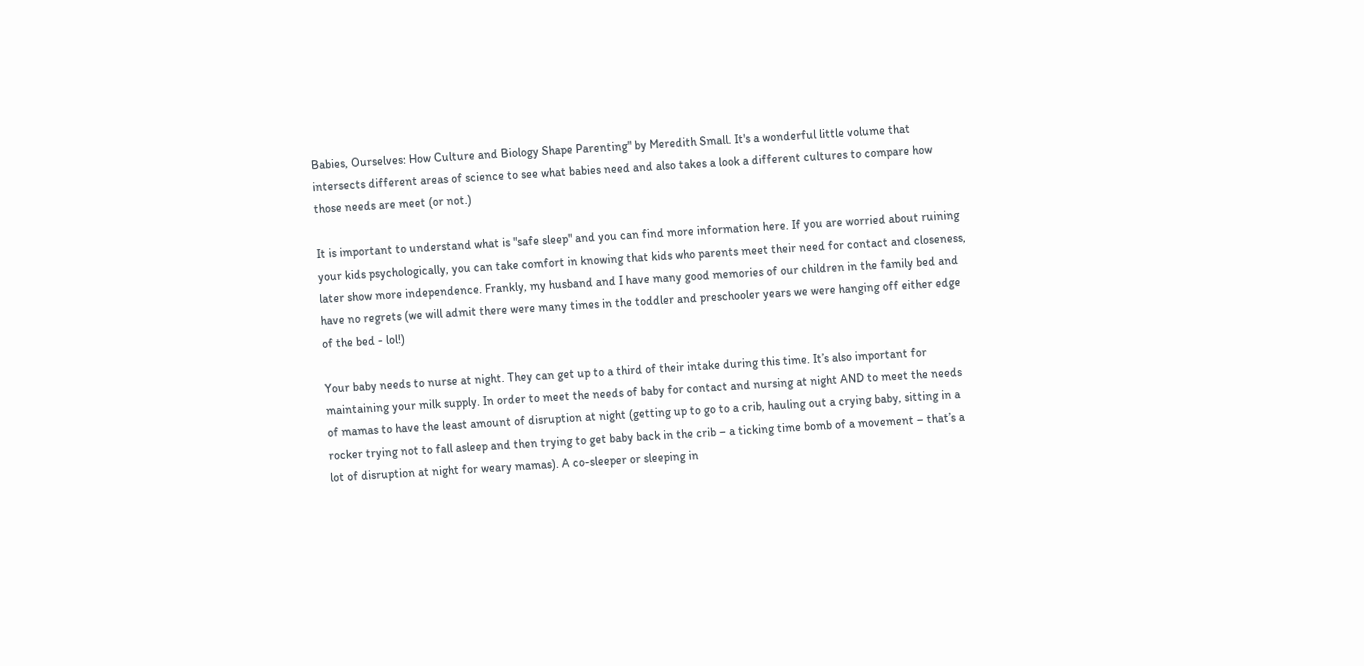Babies, Ourselves: How Culture and Biology Shape Parenting" by Meredith Small. It's a wonderful little volume that intersects different areas of science to see what babies need and also takes a look a different cultures to compare how those needs are meet (or not.)

It is important to understand what is "safe sleep" and you can find more information here. If you are worried about ruining your kids psychologically, you can take comfort in knowing that kids who parents meet their need for contact and closeness, later show more independence. Frankly, my husband and I have many good memories of our children in the family bed and have no regrets (we will admit there were many times in the toddler and preschooler years we were hanging off either edge of the bed - lol!)

Your baby needs to nurse at night. They can get up to a third of their intake during this time. It’s also important for maintaining your milk supply. In order to meet the needs of baby for contact and nursing at night AND to meet the needs of mamas to have the least amount of disruption at night (getting up to go to a crib, hauling out a crying baby, sitting in a rocker trying not to fall asleep and then trying to get baby back in the crib – a ticking time bomb of a movement – that’s a lot of disruption at night for weary mamas). A co-sleeper or sleeping in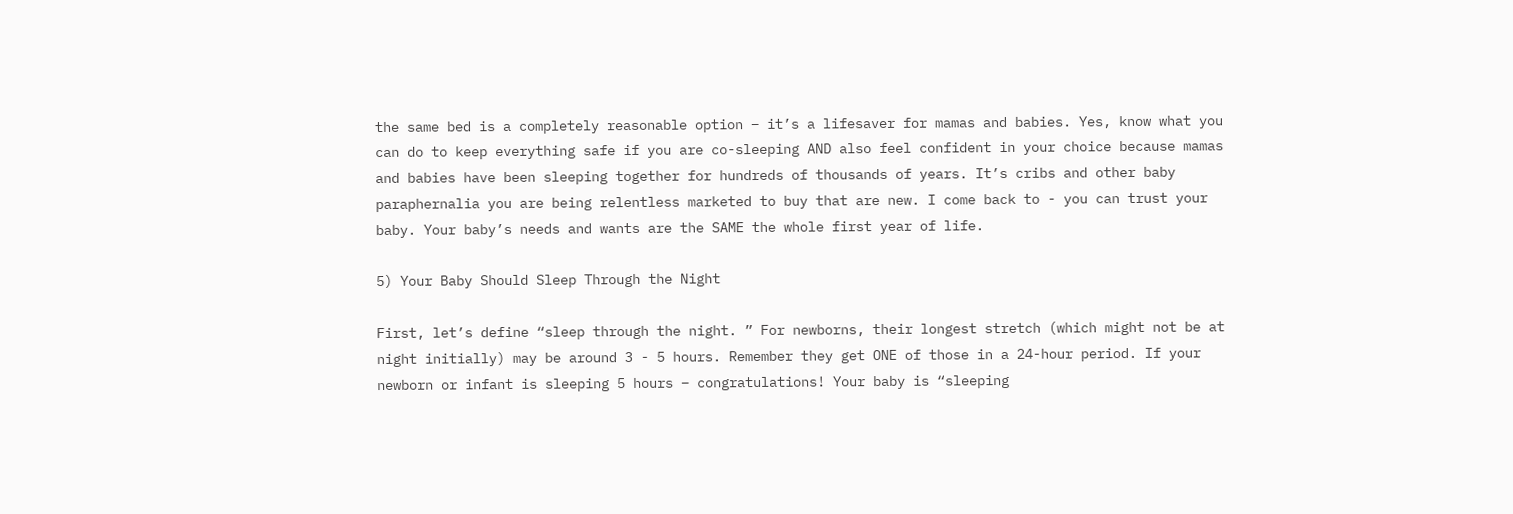the same bed is a completely reasonable option – it’s a lifesaver for mamas and babies. Yes, know what you can do to keep everything safe if you are co-sleeping AND also feel confident in your choice because mamas and babies have been sleeping together for hundreds of thousands of years. It’s cribs and other baby paraphernalia you are being relentless marketed to buy that are new. I come back to - you can trust your baby. Your baby’s needs and wants are the SAME the whole first year of life.

5) Your Baby Should Sleep Through the Night

First, let’s define “sleep through the night. ” For newborns, their longest stretch (which might not be at night initially) may be around 3 - 5 hours. Remember they get ONE of those in a 24-hour period. If your newborn or infant is sleeping 5 hours – congratulations! Your baby is “sleeping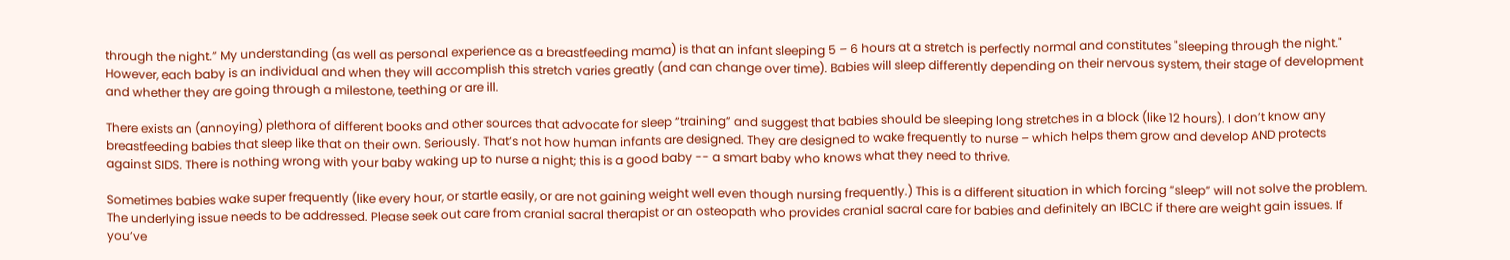through the night.” My understanding (as well as personal experience as a breastfeeding mama) is that an infant sleeping 5 – 6 hours at a stretch is perfectly normal and constitutes "sleeping through the night." However, each baby is an individual and when they will accomplish this stretch varies greatly (and can change over time). Babies will sleep differently depending on their nervous system, their stage of development and whether they are going through a milestone, teething or are ill.

There exists an (annoying) plethora of different books and other sources that advocate for sleep “training” and suggest that babies should be sleeping long stretches in a block (like 12 hours). I don’t know any breastfeeding babies that sleep like that on their own. Seriously. That’s not how human infants are designed. They are designed to wake frequently to nurse – which helps them grow and develop AND protects against SIDS. There is nothing wrong with your baby waking up to nurse a night; this is a good baby -- a smart baby who knows what they need to thrive.

Sometimes babies wake super frequently (like every hour, or startle easily, or are not gaining weight well even though nursing frequently.) This is a different situation in which forcing “sleep” will not solve the problem. The underlying issue needs to be addressed. Please seek out care from cranial sacral therapist or an osteopath who provides cranial sacral care for babies and definitely an IBCLC if there are weight gain issues. If you’ve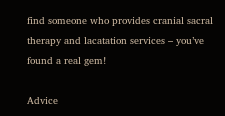find someone who provides cranial sacral therapy and lacatation services – you’ve found a real gem!

Advice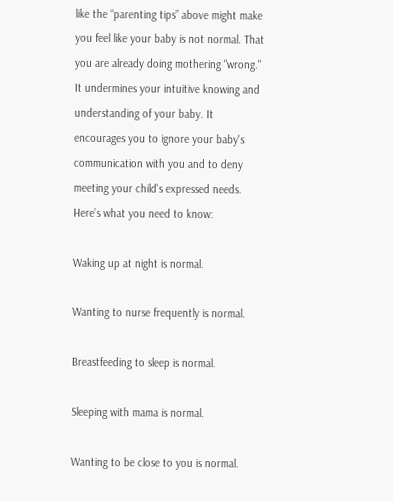like the “parenting tips” above might make you feel like your baby is not normal. That you are already doing mothering "wrong." It undermines your intuitive knowing and understanding of your baby. It encourages you to ignore your baby's communication with you and to deny meeting your child's expressed needs. Here’s what you need to know:

Waking up at night is normal.

Wanting to nurse frequently is normal.

Breastfeeding to sleep is normal.

Sleeping with mama is normal.

Wanting to be close to you is normal.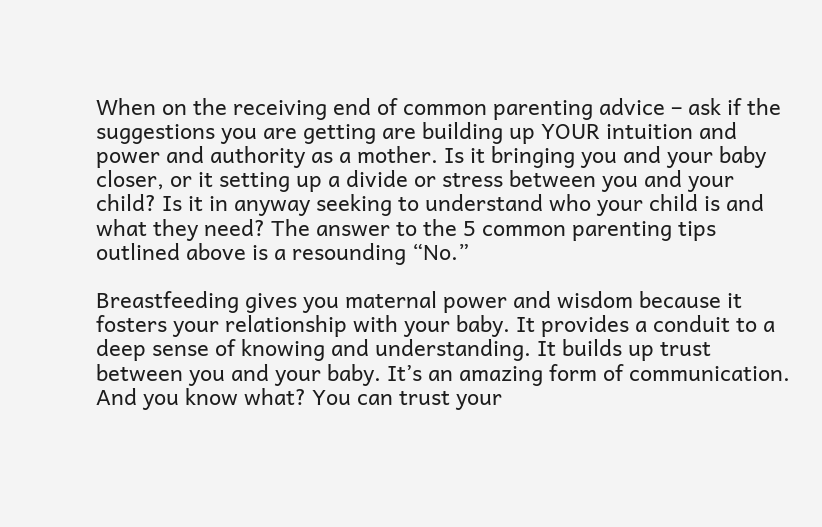When on the receiving end of common parenting advice – ask if the suggestions you are getting are building up YOUR intuition and power and authority as a mother. Is it bringing you and your baby closer, or it setting up a divide or stress between you and your child? Is it in anyway seeking to understand who your child is and what they need? The answer to the 5 common parenting tips outlined above is a resounding “No.”

Breastfeeding gives you maternal power and wisdom because it fosters your relationship with your baby. It provides a conduit to a deep sense of knowing and understanding. It builds up trust between you and your baby. It’s an amazing form of communication. And you know what? You can trust your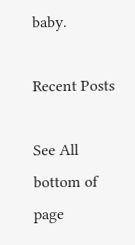baby.

Recent Posts

See All
bottom of page